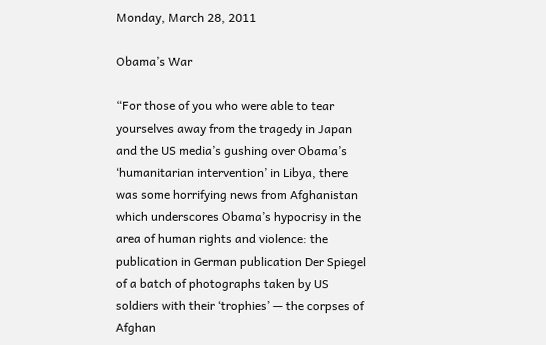Monday, March 28, 2011

Obama’s War

“For those of you who were able to tear yourselves away from the tragedy in Japan and the US media’s gushing over Obama’s ‘humanitarian intervention’ in Libya, there was some horrifying news from Afghanistan which underscores Obama’s hypocrisy in the area of human rights and violence: the publication in German publication Der Spiegel of a batch of photographs taken by US soldiers with their ‘trophies’ — the corpses of Afghan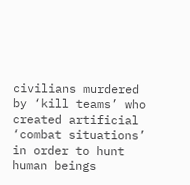civilians murdered by ‘kill teams’ who created artificial ‘combat situations’ in order to hunt human beings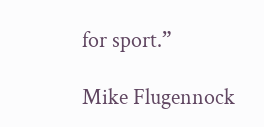for sport.”

Mike Flugennock